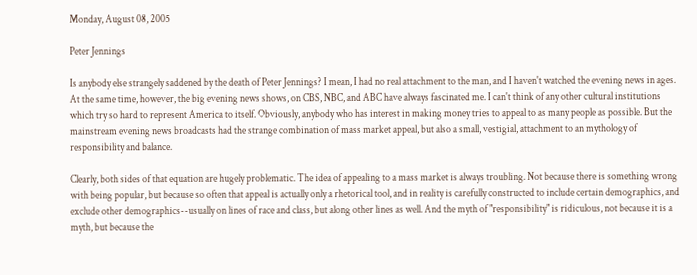Monday, August 08, 2005

Peter Jennings

Is anybody else strangely saddened by the death of Peter Jennings? I mean, I had no real attachment to the man, and I haven't watched the evening news in ages. At the same time, however, the big evening news shows, on CBS, NBC, and ABC have always fascinated me. I can't think of any other cultural institutions which try so hard to represent America to itself. Obviously, anybody who has interest in making money tries to appeal to as many people as possible. But the mainstream evening news broadcasts had the strange combination of mass market appeal, but also a small, vestigial, attachment to an mythology of responsibility and balance.

Clearly, both sides of that equation are hugely problematic. The idea of appealing to a mass market is always troubling. Not because there is something wrong with being popular, but because so often that appeal is actually only a rhetorical tool, and in reality is carefully constructed to include certain demographics, and exclude other demographics--usually on lines of race and class, but along other lines as well. And the myth of "responsibility" is ridiculous, not because it is a myth, but because the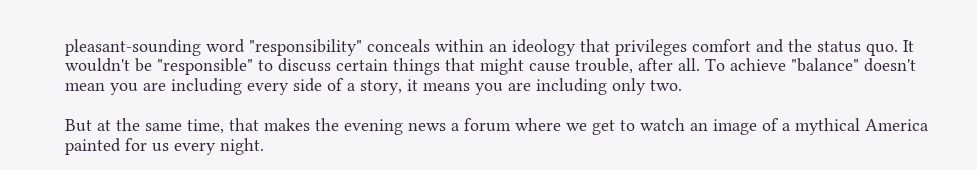pleasant-sounding word "responsibility" conceals within an ideology that privileges comfort and the status quo. It wouldn't be "responsible" to discuss certain things that might cause trouble, after all. To achieve "balance" doesn't mean you are including every side of a story, it means you are including only two.

But at the same time, that makes the evening news a forum where we get to watch an image of a mythical America painted for us every night.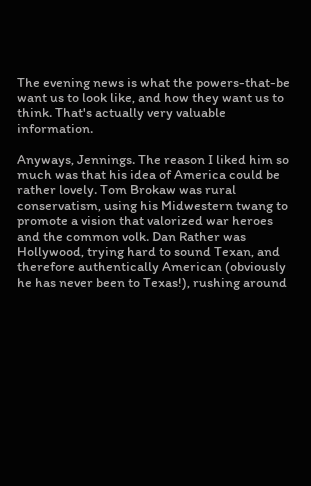The evening news is what the powers-that-be want us to look like, and how they want us to think. That's actually very valuable information.

Anyways, Jennings. The reason I liked him so much was that his idea of America could be rather lovely. Tom Brokaw was rural conservatism, using his Midwestern twang to promote a vision that valorized war heroes and the common volk. Dan Rather was Hollywood, trying hard to sound Texan, and therefore authentically American (obviously he has never been to Texas!), rushing around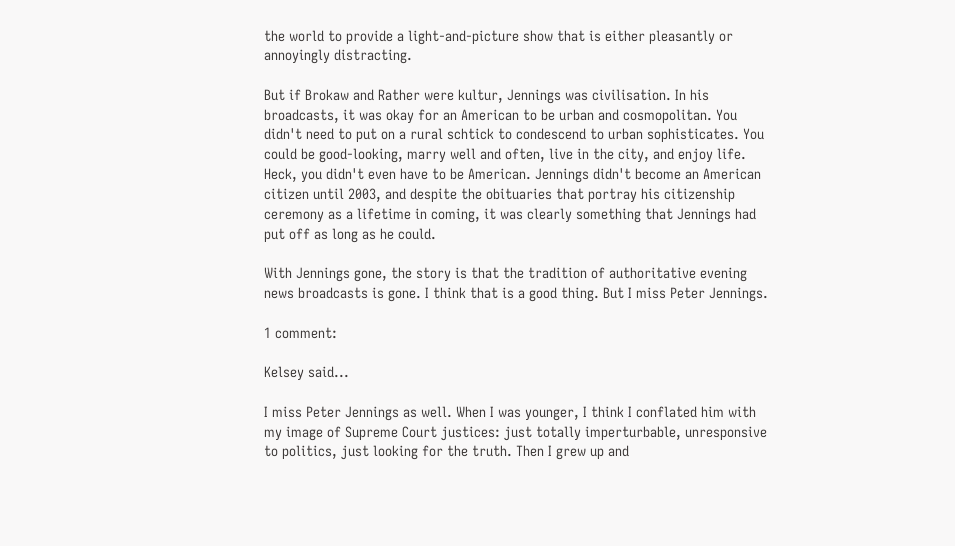the world to provide a light-and-picture show that is either pleasantly or annoyingly distracting.

But if Brokaw and Rather were kultur, Jennings was civilisation. In his broadcasts, it was okay for an American to be urban and cosmopolitan. You didn't need to put on a rural schtick to condescend to urban sophisticates. You could be good-looking, marry well and often, live in the city, and enjoy life. Heck, you didn't even have to be American. Jennings didn't become an American citizen until 2003, and despite the obituaries that portray his citizenship ceremony as a lifetime in coming, it was clearly something that Jennings had put off as long as he could.

With Jennings gone, the story is that the tradition of authoritative evening news broadcasts is gone. I think that is a good thing. But I miss Peter Jennings.

1 comment:

Kelsey said...

I miss Peter Jennings as well. When I was younger, I think I conflated him with my image of Supreme Court justices: just totally imperturbable, unresponsive to politics, just looking for the truth. Then I grew up and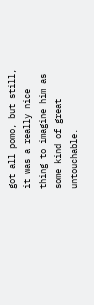got all pomo, but still, it was a really nice thing to imagine him as some kind of great untouchable.